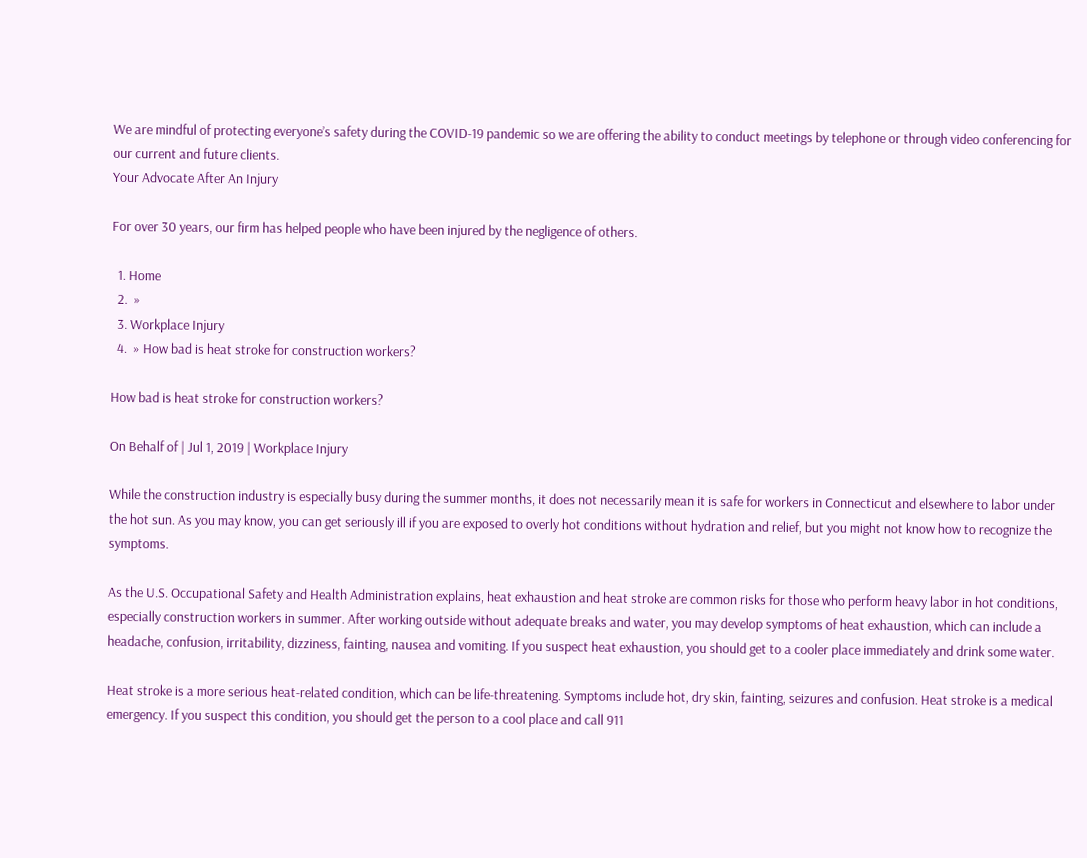We are mindful of protecting everyone’s safety during the COVID-19 pandemic so we are offering the ability to conduct meetings by telephone or through video conferencing for our current and future clients.
Your Advocate After An Injury

For over 30 years, our firm has helped people who have been injured by the negligence of others.

  1. Home
  2.  »
  3. Workplace Injury
  4.  » How bad is heat stroke for construction workers?

How bad is heat stroke for construction workers?

On Behalf of | Jul 1, 2019 | Workplace Injury

While the construction industry is especially busy during the summer months, it does not necessarily mean it is safe for workers in Connecticut and elsewhere to labor under the hot sun. As you may know, you can get seriously ill if you are exposed to overly hot conditions without hydration and relief, but you might not know how to recognize the symptoms.

As the U.S. Occupational Safety and Health Administration explains, heat exhaustion and heat stroke are common risks for those who perform heavy labor in hot conditions, especially construction workers in summer. After working outside without adequate breaks and water, you may develop symptoms of heat exhaustion, which can include a headache, confusion, irritability, dizziness, fainting, nausea and vomiting. If you suspect heat exhaustion, you should get to a cooler place immediately and drink some water.

Heat stroke is a more serious heat-related condition, which can be life-threatening. Symptoms include hot, dry skin, fainting, seizures and confusion. Heat stroke is a medical emergency. If you suspect this condition, you should get the person to a cool place and call 911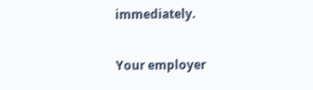immediately.

Your employer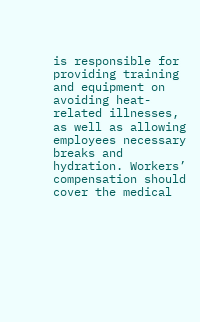is responsible for providing training and equipment on avoiding heat-related illnesses, as well as allowing employees necessary breaks and hydration. Workers’ compensation should cover the medical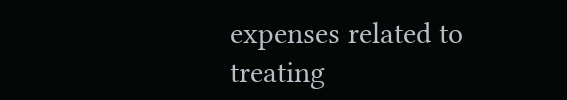expenses related to treating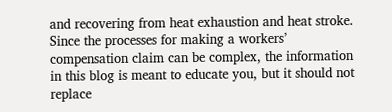and recovering from heat exhaustion and heat stroke. Since the processes for making a workers’ compensation claim can be complex, the information in this blog is meant to educate you, but it should not replace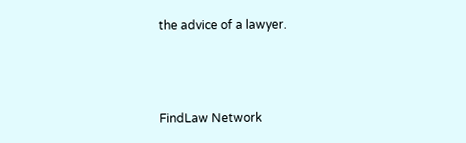the advice of a lawyer.



FindLaw Network